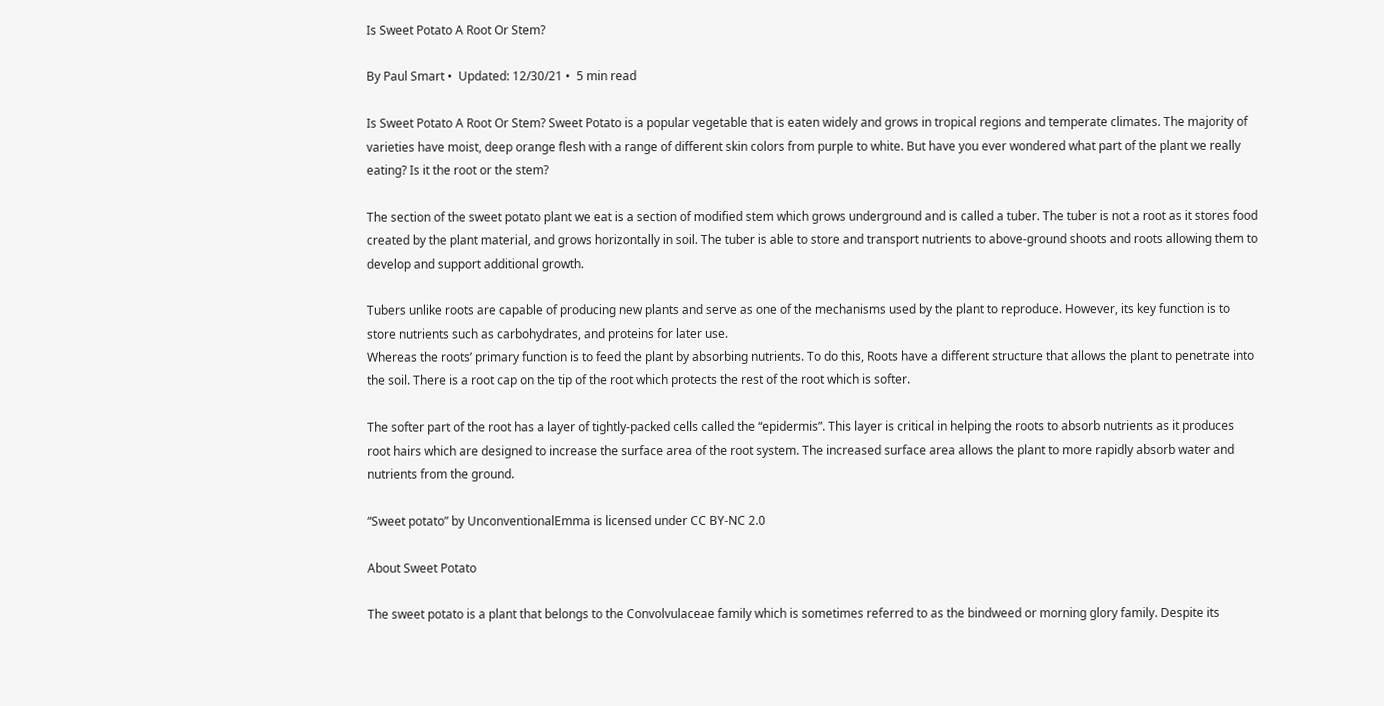Is Sweet Potato A Root Or Stem?

By Paul Smart •  Updated: 12/30/21 •  5 min read

Is Sweet Potato A Root Or Stem? Sweet Potato is a popular vegetable that is eaten widely and grows in tropical regions and temperate climates. The majority of varieties have moist, deep orange flesh with a range of different skin colors from purple to white. But have you ever wondered what part of the plant we really eating? Is it the root or the stem?

The section of the sweet potato plant we eat is a section of modified stem which grows underground and is called a tuber. The tuber is not a root as it stores food created by the plant material, and grows horizontally in soil. The tuber is able to store and transport nutrients to above-ground shoots and roots allowing them to develop and support additional growth.

Tubers unlike roots are capable of producing new plants and serve as one of the mechanisms used by the plant to reproduce. However, its key function is to store nutrients such as carbohydrates, and proteins for later use.
Whereas the roots’ primary function is to feed the plant by absorbing nutrients. To do this, Roots have a different structure that allows the plant to penetrate into the soil. There is a root cap on the tip of the root which protects the rest of the root which is softer.

The softer part of the root has a layer of tightly-packed cells called the “epidermis”. This layer is critical in helping the roots to absorb nutrients as it produces root hairs which are designed to increase the surface area of the root system. The increased surface area allows the plant to more rapidly absorb water and nutrients from the ground.

“Sweet potato” by UnconventionalEmma is licensed under CC BY-NC 2.0

About Sweet Potato

The sweet potato is a plant that belongs to the Convolvulaceae family which is sometimes referred to as the bindweed or morning glory family. Despite its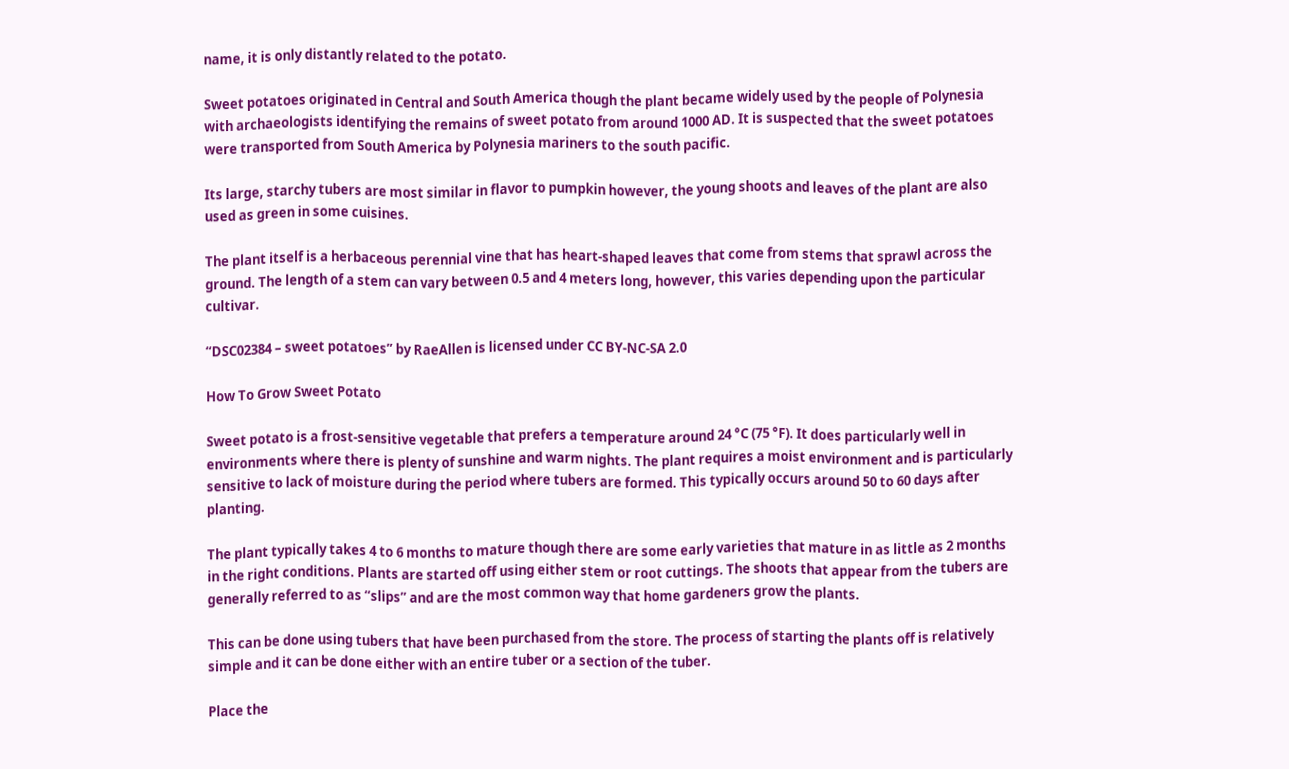name, it is only distantly related to the potato.

Sweet potatoes originated in Central and South America though the plant became widely used by the people of Polynesia with archaeologists identifying the remains of sweet potato from around 1000 AD. It is suspected that the sweet potatoes were transported from South America by Polynesia mariners to the south pacific.

Its large, starchy tubers are most similar in flavor to pumpkin however, the young shoots and leaves of the plant are also used as green in some cuisines.

The plant itself is a herbaceous perennial vine that has heart-shaped leaves that come from stems that sprawl across the ground. The length of a stem can vary between 0.5 and 4 meters long, however, this varies depending upon the particular cultivar.

“DSC02384 – sweet potatoes” by RaeAllen is licensed under CC BY-NC-SA 2.0

How To Grow Sweet Potato

Sweet potato is a frost-sensitive vegetable that prefers a temperature around 24 °C (75 °F). It does particularly well in environments where there is plenty of sunshine and warm nights. The plant requires a moist environment and is particularly sensitive to lack of moisture during the period where tubers are formed. This typically occurs around 50 to 60 days after planting.

The plant typically takes 4 to 6 months to mature though there are some early varieties that mature in as little as 2 months in the right conditions. Plants are started off using either stem or root cuttings. The shoots that appear from the tubers are generally referred to as “slips” and are the most common way that home gardeners grow the plants.

This can be done using tubers that have been purchased from the store. The process of starting the plants off is relatively simple and it can be done either with an entire tuber or a section of the tuber.

Place the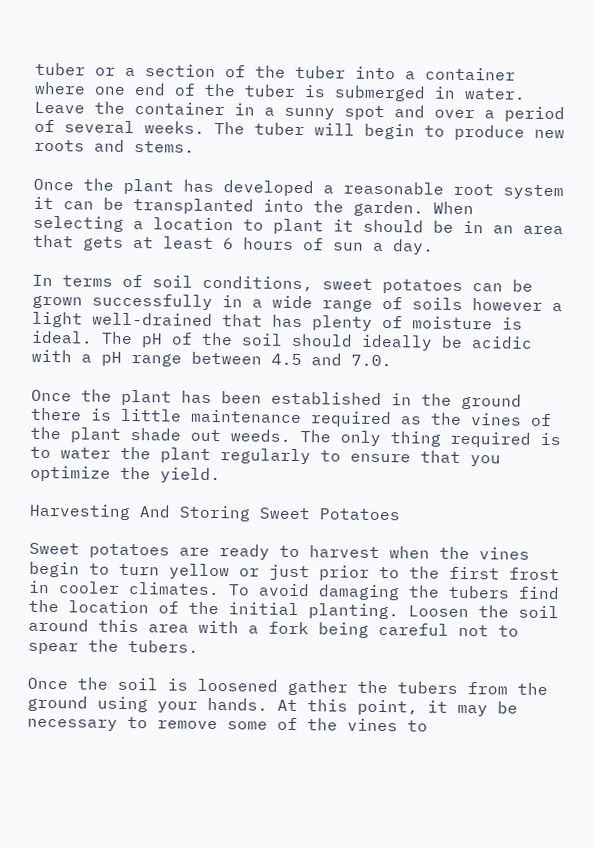tuber or a section of the tuber into a container where one end of the tuber is submerged in water. Leave the container in a sunny spot and over a period of several weeks. The tuber will begin to produce new roots and stems.

Once the plant has developed a reasonable root system it can be transplanted into the garden. When selecting a location to plant it should be in an area that gets at least 6 hours of sun a day.

In terms of soil conditions, sweet potatoes can be grown successfully in a wide range of soils however a light well-drained that has plenty of moisture is ideal. The pH of the soil should ideally be acidic with a pH range between 4.5 and 7.0.

Once the plant has been established in the ground there is little maintenance required as the vines of the plant shade out weeds. The only thing required is to water the plant regularly to ensure that you optimize the yield.

Harvesting And Storing Sweet Potatoes

Sweet potatoes are ready to harvest when the vines begin to turn yellow or just prior to the first frost in cooler climates. To avoid damaging the tubers find the location of the initial planting. Loosen the soil around this area with a fork being careful not to spear the tubers.

Once the soil is loosened gather the tubers from the ground using your hands. At this point, it may be necessary to remove some of the vines to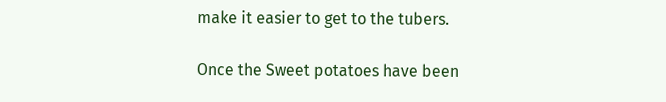make it easier to get to the tubers.

Once the Sweet potatoes have been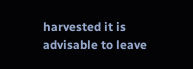harvested it is advisable to leave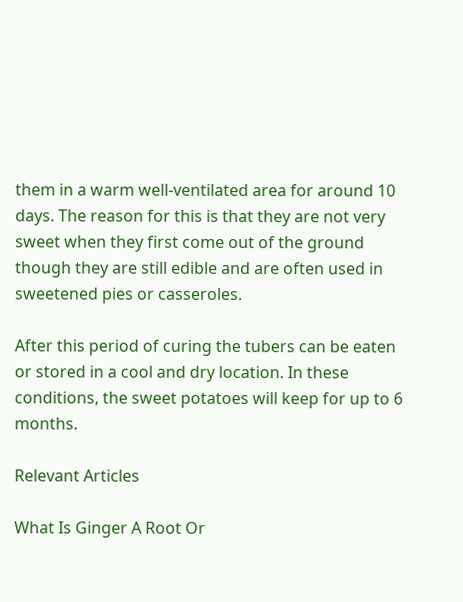them in a warm well-ventilated area for around 10 days. The reason for this is that they are not very sweet when they first come out of the ground though they are still edible and are often used in sweetened pies or casseroles.

After this period of curing the tubers can be eaten or stored in a cool and dry location. In these conditions, the sweet potatoes will keep for up to 6 months.

Relevant Articles

What Is Ginger A Root Or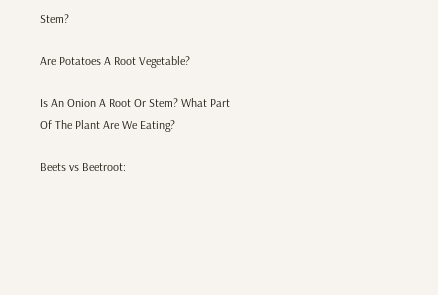Stem?

Are Potatoes A Root Vegetable?

Is An Onion A Root Or Stem? What Part Of The Plant Are We Eating?

Beets vs Beetroot: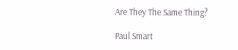Are They The Same Thing?

Paul Smart